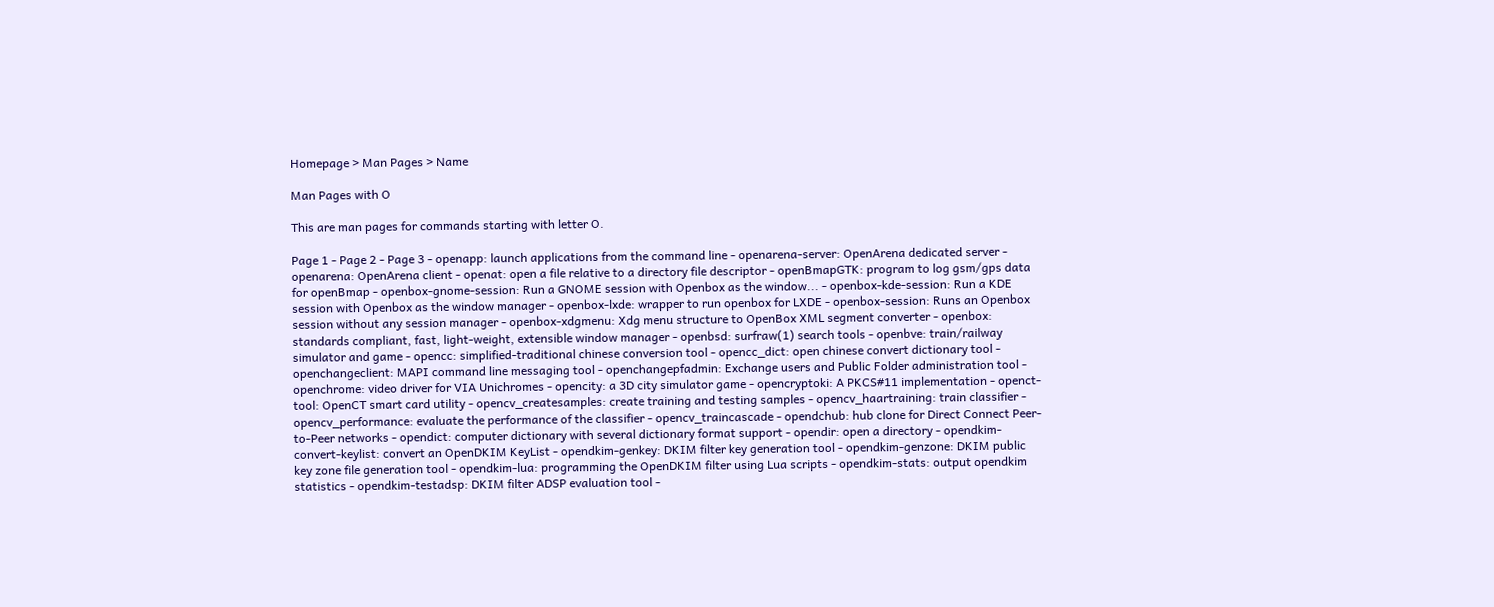Homepage > Man Pages > Name

Man Pages with O

This are man pages for commands starting with letter O.

Page 1 - Page 2 - Page 3 - openapp: launch applications from the command line - openarena-server: OpenArena dedicated server - openarena: OpenArena client - openat: open a file relative to a directory file descriptor - openBmapGTK: program to log gsm/gps data for openBmap - openbox-gnome-session: Run a GNOME session with Openbox as the window... - openbox-kde-session: Run a KDE session with Openbox as the window manager - openbox-lxde: wrapper to run openbox for LXDE - openbox-session: Runs an Openbox session without any session manager - openbox-xdgmenu: Xdg menu structure to OpenBox XML segment converter - openbox: standards compliant, fast, light-weight, extensible window manager - openbsd: surfraw(1) search tools - openbve: train/railway simulator and game - opencc: simplified-traditional chinese conversion tool - opencc_dict: open chinese convert dictionary tool - openchangeclient: MAPI command line messaging tool - openchangepfadmin: Exchange users and Public Folder administration tool - openchrome: video driver for VIA Unichromes - opencity: a 3D city simulator game - opencryptoki: A PKCS#11 implementation - openct-tool: OpenCT smart card utility - opencv_createsamples: create training and testing samples - opencv_haartraining: train classifier - opencv_performance: evaluate the performance of the classifier - opencv_traincascade - opendchub: hub clone for Direct Connect Peer-to-Peer networks - opendict: computer dictionary with several dictionary format support - opendir: open a directory - opendkim-convert-keylist: convert an OpenDKIM KeyList - opendkim-genkey: DKIM filter key generation tool - opendkim-genzone: DKIM public key zone file generation tool - opendkim-lua: programming the OpenDKIM filter using Lua scripts - opendkim-stats: output opendkim statistics - opendkim-testadsp: DKIM filter ADSP evaluation tool -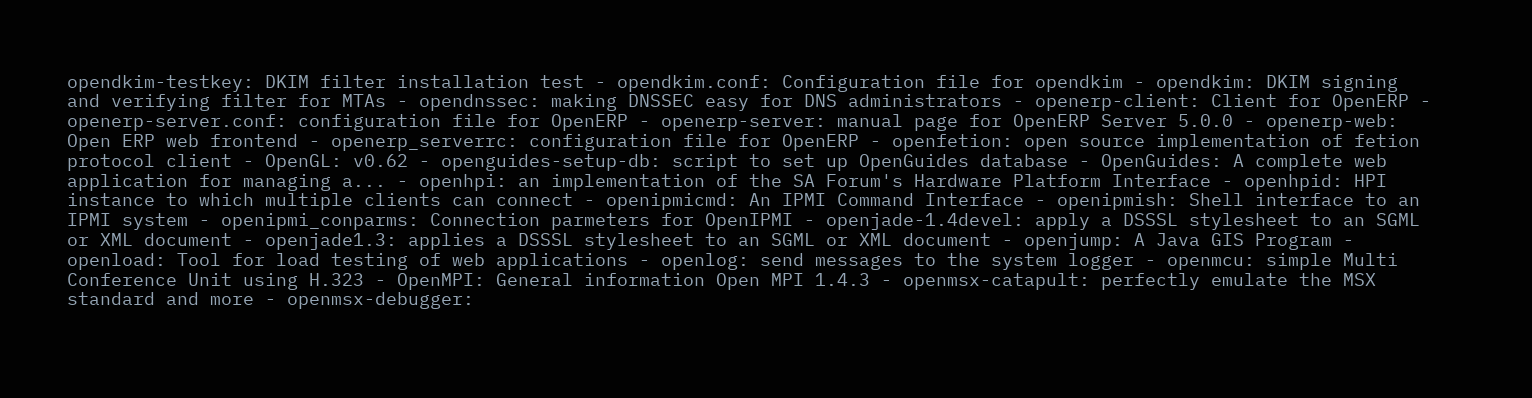opendkim-testkey: DKIM filter installation test - opendkim.conf: Configuration file for opendkim - opendkim: DKIM signing and verifying filter for MTAs - opendnssec: making DNSSEC easy for DNS administrators - openerp-client: Client for OpenERP - openerp-server.conf: configuration file for OpenERP - openerp-server: manual page for OpenERP Server 5.0.0 - openerp-web: Open ERP web frontend - openerp_serverrc: configuration file for OpenERP - openfetion: open source implementation of fetion protocol client - OpenGL: v0.62 - openguides-setup-db: script to set up OpenGuides database - OpenGuides: A complete web application for managing a... - openhpi: an implementation of the SA Forum's Hardware Platform Interface - openhpid: HPI instance to which multiple clients can connect - openipmicmd: An IPMI Command Interface - openipmish: Shell interface to an IPMI system - openipmi_conparms: Connection parmeters for OpenIPMI - openjade-1.4devel: apply a DSSSL stylesheet to an SGML or XML document - openjade1.3: applies a DSSSL stylesheet to an SGML or XML document - openjump: A Java GIS Program - openload: Tool for load testing of web applications - openlog: send messages to the system logger - openmcu: simple Multi Conference Unit using H.323 - OpenMPI: General information Open MPI 1.4.3 - openmsx-catapult: perfectly emulate the MSX standard and more - openmsx-debugger: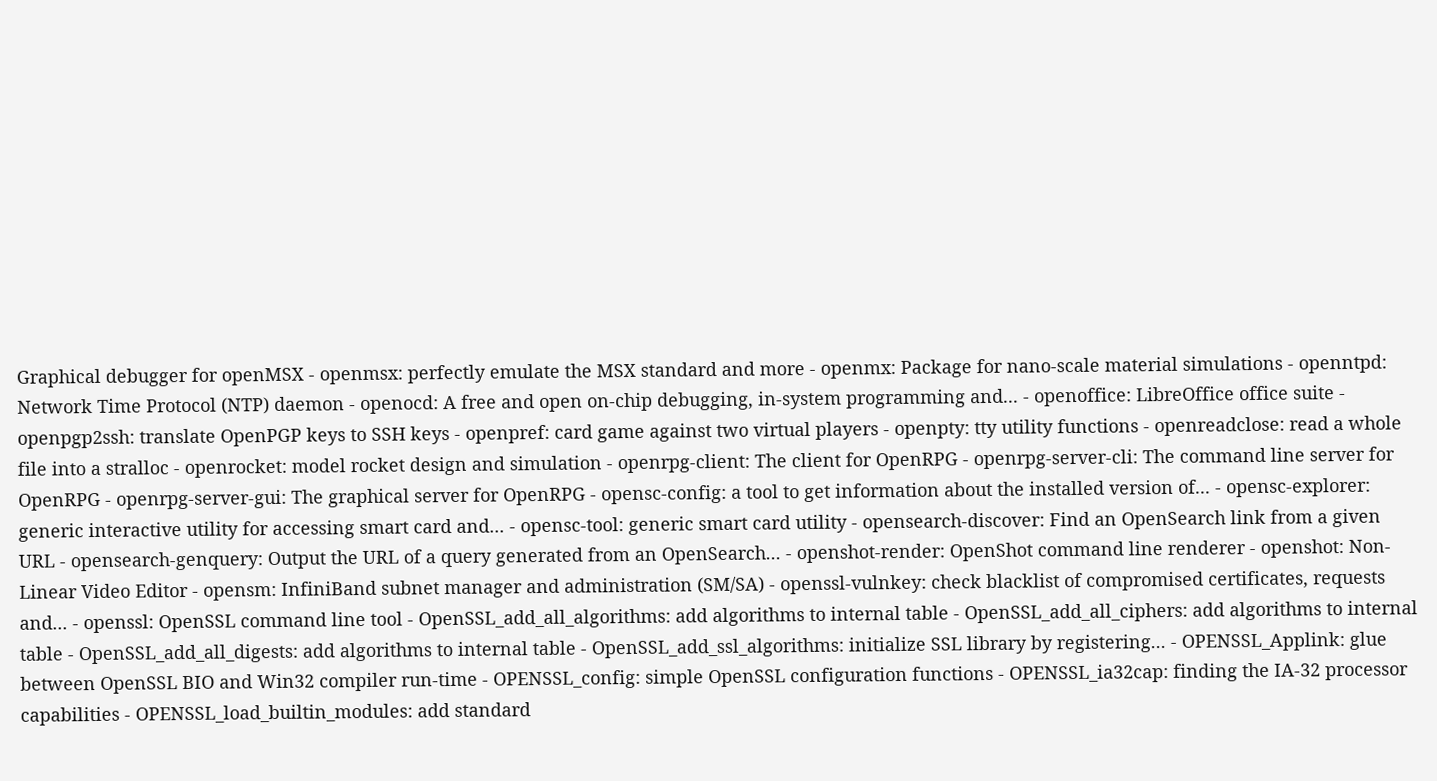Graphical debugger for openMSX - openmsx: perfectly emulate the MSX standard and more - openmx: Package for nano-scale material simulations - openntpd: Network Time Protocol (NTP) daemon - openocd: A free and open on-chip debugging, in-system programming and... - openoffice: LibreOffice office suite - openpgp2ssh: translate OpenPGP keys to SSH keys - openpref: card game against two virtual players - openpty: tty utility functions - openreadclose: read a whole file into a stralloc - openrocket: model rocket design and simulation - openrpg-client: The client for OpenRPG - openrpg-server-cli: The command line server for OpenRPG - openrpg-server-gui: The graphical server for OpenRPG - opensc-config: a tool to get information about the installed version of... - opensc-explorer: generic interactive utility for accessing smart card and... - opensc-tool: generic smart card utility - opensearch-discover: Find an OpenSearch link from a given URL - opensearch-genquery: Output the URL of a query generated from an OpenSearch... - openshot-render: OpenShot command line renderer - openshot: Non-Linear Video Editor - opensm: InfiniBand subnet manager and administration (SM/SA) - openssl-vulnkey: check blacklist of compromised certificates, requests and... - openssl: OpenSSL command line tool - OpenSSL_add_all_algorithms: add algorithms to internal table - OpenSSL_add_all_ciphers: add algorithms to internal table - OpenSSL_add_all_digests: add algorithms to internal table - OpenSSL_add_ssl_algorithms: initialize SSL library by registering... - OPENSSL_Applink: glue between OpenSSL BIO and Win32 compiler run-time - OPENSSL_config: simple OpenSSL configuration functions - OPENSSL_ia32cap: finding the IA-32 processor capabilities - OPENSSL_load_builtin_modules: add standard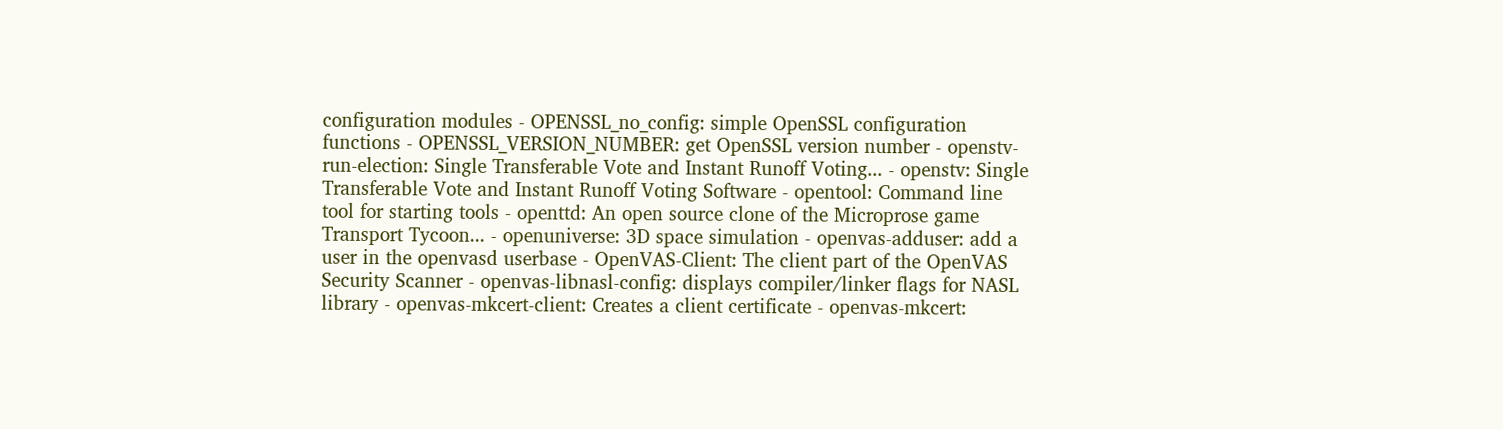configuration modules - OPENSSL_no_config: simple OpenSSL configuration functions - OPENSSL_VERSION_NUMBER: get OpenSSL version number - openstv-run-election: Single Transferable Vote and Instant Runoff Voting... - openstv: Single Transferable Vote and Instant Runoff Voting Software - opentool: Command line tool for starting tools - openttd: An open source clone of the Microprose game Transport Tycoon... - openuniverse: 3D space simulation - openvas-adduser: add a user in the openvasd userbase - OpenVAS-Client: The client part of the OpenVAS Security Scanner - openvas-libnasl-config: displays compiler/linker flags for NASL library - openvas-mkcert-client: Creates a client certificate - openvas-mkcert: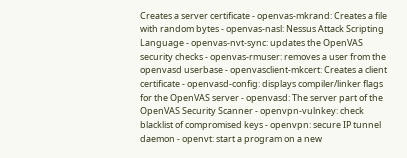Creates a server certificate - openvas-mkrand: Creates a file with random bytes - openvas-nasl: Nessus Attack Scripting Language - openvas-nvt-sync: updates the OpenVAS security checks - openvas-rmuser: removes a user from the openvasd userbase - openvasclient-mkcert: Creates a client certificate - openvasd-config: displays compiler/linker flags for the OpenVAS server - openvasd: The server part of the OpenVAS Security Scanner - openvpn-vulnkey: check blacklist of compromised keys - openvpn: secure IP tunnel daemon - openvt: start a program on a new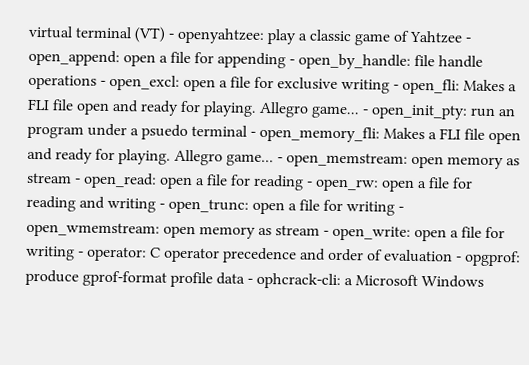virtual terminal (VT) - openyahtzee: play a classic game of Yahtzee - open_append: open a file for appending - open_by_handle: file handle operations - open_excl: open a file for exclusive writing - open_fli: Makes a FLI file open and ready for playing. Allegro game... - open_init_pty: run an program under a psuedo terminal - open_memory_fli: Makes a FLI file open and ready for playing. Allegro game... - open_memstream: open memory as stream - open_read: open a file for reading - open_rw: open a file for reading and writing - open_trunc: open a file for writing - open_wmemstream: open memory as stream - open_write: open a file for writing - operator: C operator precedence and order of evaluation - opgprof: produce gprof-format profile data - ophcrack-cli: a Microsoft Windows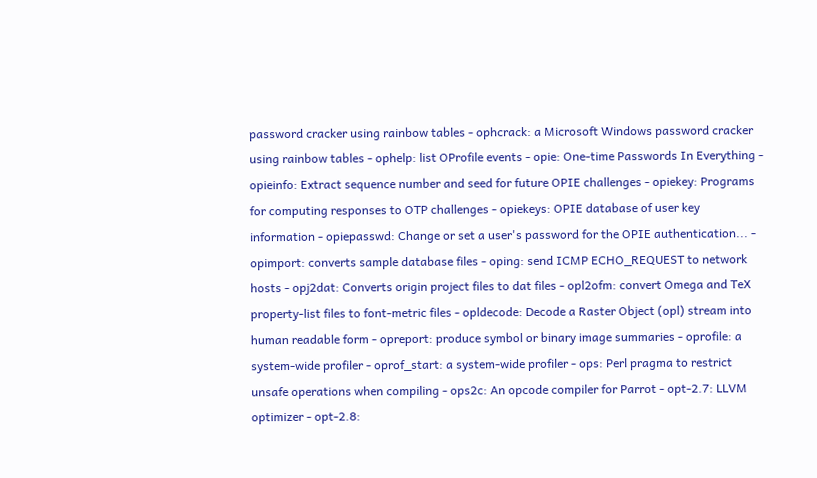password cracker using rainbow tables - ophcrack: a Microsoft Windows password cracker using rainbow tables - ophelp: list OProfile events - opie: One-time Passwords In Everything - opieinfo: Extract sequence number and seed for future OPIE challenges - opiekey: Programs for computing responses to OTP challenges - opiekeys: OPIE database of user key information - opiepasswd: Change or set a user's password for the OPIE authentication... - opimport: converts sample database files - oping: send ICMP ECHO_REQUEST to network hosts - opj2dat: Converts origin project files to dat files - opl2ofm: convert Omega and TeX property-list files to font-metric files - opldecode: Decode a Raster Object (opl) stream into human readable form - opreport: produce symbol or binary image summaries - oprofile: a system-wide profiler - oprof_start: a system-wide profiler - ops: Perl pragma to restrict unsafe operations when compiling - ops2c: An opcode compiler for Parrot - opt-2.7: LLVM optimizer - opt-2.8: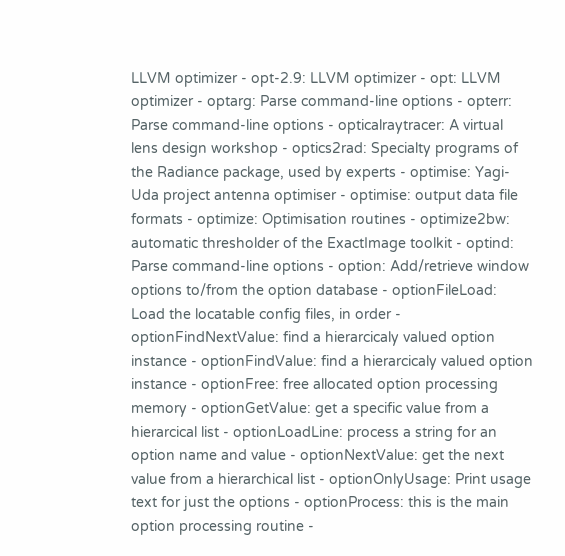LLVM optimizer - opt-2.9: LLVM optimizer - opt: LLVM optimizer - optarg: Parse command-line options - opterr: Parse command-line options - opticalraytracer: A virtual lens design workshop - optics2rad: Specialty programs of the Radiance package, used by experts - optimise: Yagi-Uda project antenna optimiser - optimise: output data file formats - optimize: Optimisation routines - optimize2bw: automatic thresholder of the ExactImage toolkit - optind: Parse command-line options - option: Add/retrieve window options to/from the option database - optionFileLoad: Load the locatable config files, in order - optionFindNextValue: find a hierarcicaly valued option instance - optionFindValue: find a hierarcicaly valued option instance - optionFree: free allocated option processing memory - optionGetValue: get a specific value from a hierarcical list - optionLoadLine: process a string for an option name and value - optionNextValue: get the next value from a hierarchical list - optionOnlyUsage: Print usage text for just the options - optionProcess: this is the main option processing routine -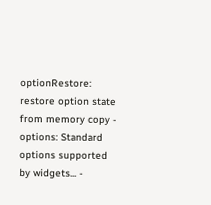optionRestore: restore option state from memory copy - options: Standard options supported by widgets... -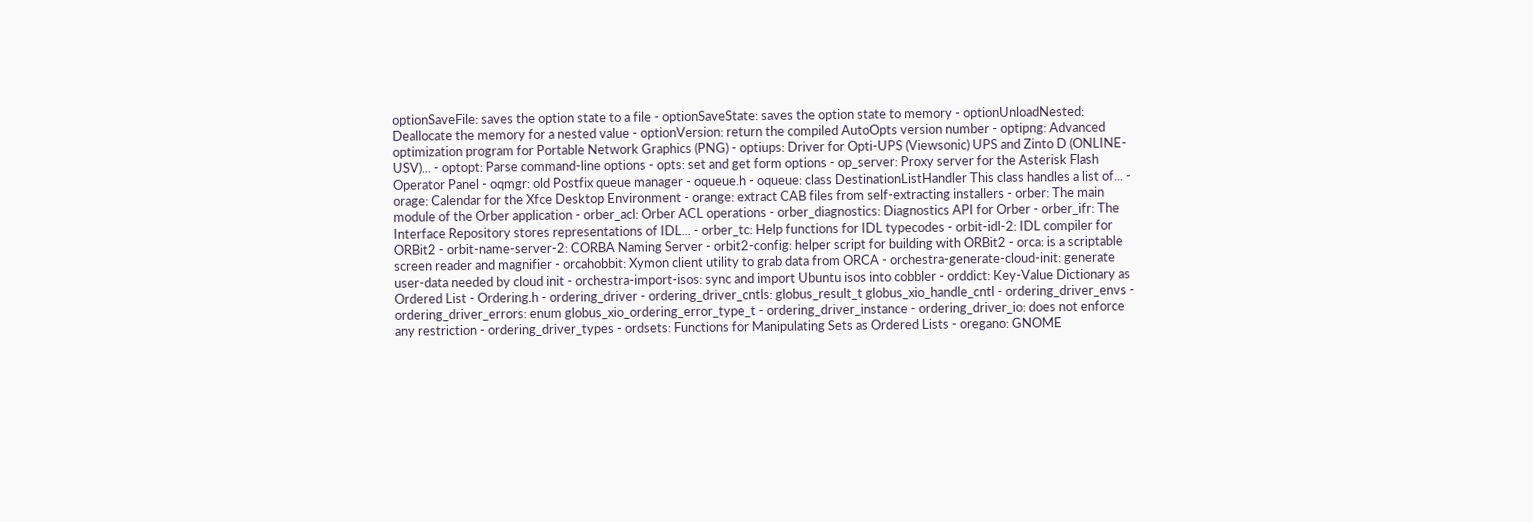optionSaveFile: saves the option state to a file - optionSaveState: saves the option state to memory - optionUnloadNested: Deallocate the memory for a nested value - optionVersion: return the compiled AutoOpts version number - optipng: Advanced optimization program for Portable Network Graphics (PNG) - optiups: Driver for Opti-UPS (Viewsonic) UPS and Zinto D (ONLINE-USV)... - optopt: Parse command-line options - opts: set and get form options - op_server: Proxy server for the Asterisk Flash Operator Panel - oqmgr: old Postfix queue manager - oqueue.h - oqueue: class DestinationListHandler This class handles a list of... - orage: Calendar for the Xfce Desktop Environment - orange: extract CAB files from self-extracting installers - orber: The main module of the Orber application - orber_acl: Orber ACL operations - orber_diagnostics: Diagnostics API for Orber - orber_ifr: The Interface Repository stores representations of IDL... - orber_tc: Help functions for IDL typecodes - orbit-idl-2: IDL compiler for ORBit2 - orbit-name-server-2: CORBA Naming Server - orbit2-config: helper script for building with ORBit2 - orca: is a scriptable screen reader and magnifier - orcahobbit: Xymon client utility to grab data from ORCA - orchestra-generate-cloud-init: generate user-data needed by cloud init - orchestra-import-isos: sync and import Ubuntu isos into cobbler - orddict: Key-Value Dictionary as Ordered List - Ordering.h - ordering_driver - ordering_driver_cntls: globus_result_t globus_xio_handle_cntl - ordering_driver_envs - ordering_driver_errors: enum globus_xio_ordering_error_type_t - ordering_driver_instance - ordering_driver_io: does not enforce any restriction - ordering_driver_types - ordsets: Functions for Manipulating Sets as Ordered Lists - oregano: GNOME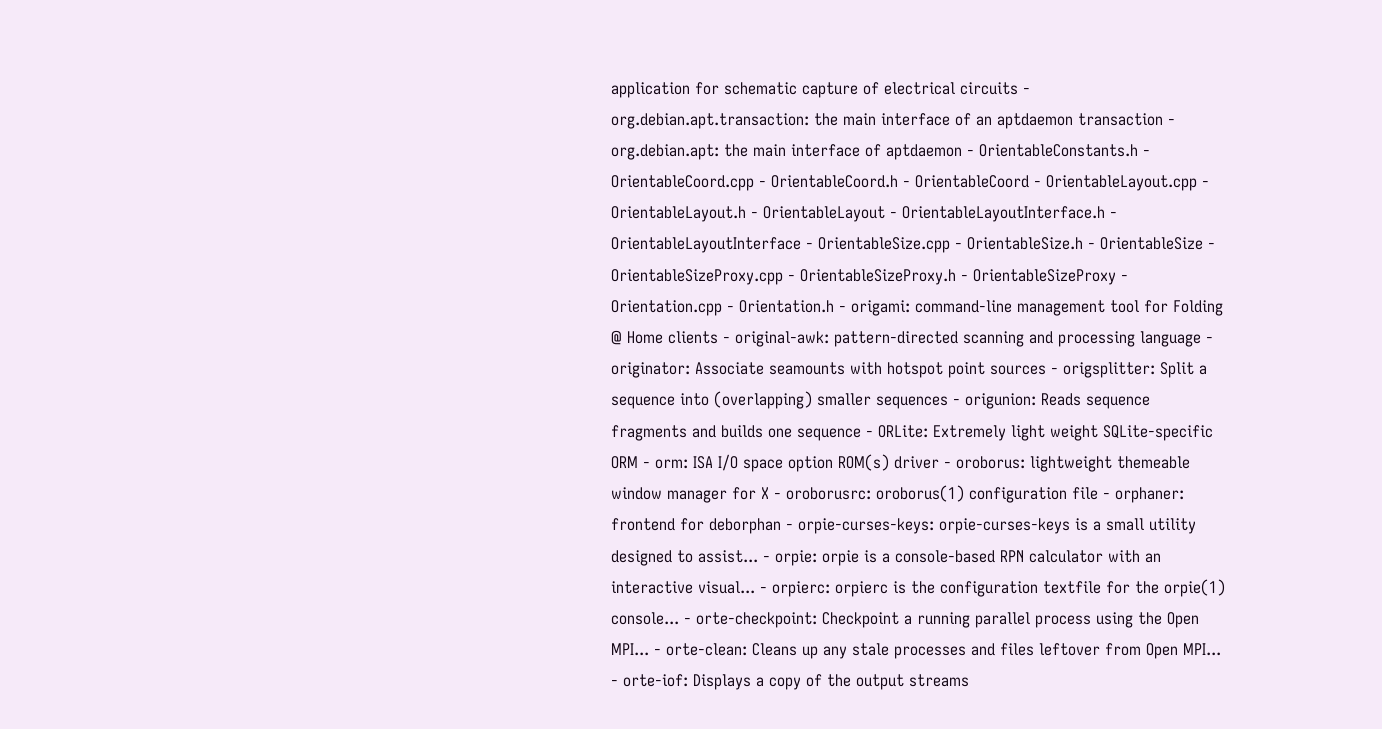application for schematic capture of electrical circuits - org.debian.apt.transaction: the main interface of an aptdaemon transaction - org.debian.apt: the main interface of aptdaemon - OrientableConstants.h - OrientableCoord.cpp - OrientableCoord.h - OrientableCoord - OrientableLayout.cpp - OrientableLayout.h - OrientableLayout - OrientableLayoutInterface.h - OrientableLayoutInterface - OrientableSize.cpp - OrientableSize.h - OrientableSize - OrientableSizeProxy.cpp - OrientableSizeProxy.h - OrientableSizeProxy - Orientation.cpp - Orientation.h - origami: command-line management tool for Folding @ Home clients - original-awk: pattern-directed scanning and processing language - originator: Associate seamounts with hotspot point sources - origsplitter: Split a sequence into (overlapping) smaller sequences - origunion: Reads sequence fragments and builds one sequence - ORLite: Extremely light weight SQLite-specific ORM - orm: ISA I/O space option ROM(s) driver - oroborus: lightweight themeable window manager for X - oroborusrc: oroborus(1) configuration file - orphaner: frontend for deborphan - orpie-curses-keys: orpie-curses-keys is a small utility designed to assist... - orpie: orpie is a console-based RPN calculator with an interactive visual... - orpierc: orpierc is the configuration textfile for the orpie(1) console... - orte-checkpoint: Checkpoint a running parallel process using the Open MPI... - orte-clean: Cleans up any stale processes and files leftover from Open MPI... - orte-iof: Displays a copy of the output streams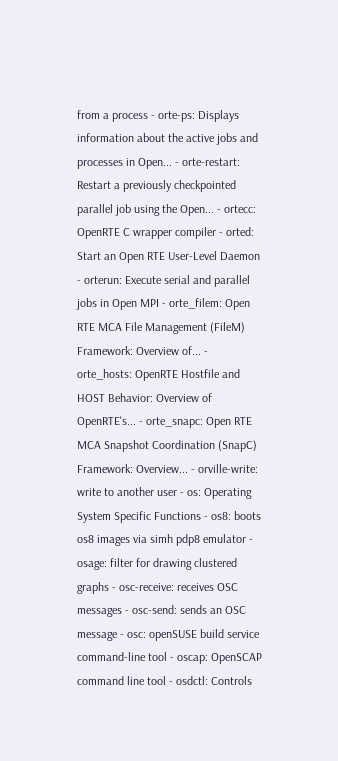from a process - orte-ps: Displays information about the active jobs and processes in Open... - orte-restart: Restart a previously checkpointed parallel job using the Open... - ortecc: OpenRTE C wrapper compiler - orted: Start an Open RTE User-Level Daemon - orterun: Execute serial and parallel jobs in Open MPI - orte_filem: Open RTE MCA File Management (FileM) Framework: Overview of... - orte_hosts: OpenRTE Hostfile and HOST Behavior: Overview of OpenRTE's... - orte_snapc: Open RTE MCA Snapshot Coordination (SnapC) Framework: Overview... - orville-write: write to another user - os: Operating System Specific Functions - os8: boots os8 images via simh pdp8 emulator - osage: filter for drawing clustered graphs - osc-receive: receives OSC messages - osc-send: sends an OSC message - osc: openSUSE build service command-line tool - oscap: OpenSCAP command line tool - osdctl: Controls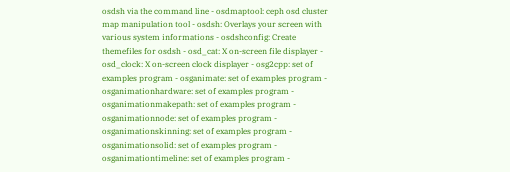osdsh via the command line - osdmaptool: ceph osd cluster map manipulation tool - osdsh: Overlays your screen with various system informations - osdshconfig: Create themefiles for osdsh - osd_cat: X on-screen file displayer - osd_clock: X on-screen clock displayer - osg2cpp: set of examples program - osganimate: set of examples program - osganimationhardware: set of examples program - osganimationmakepath: set of examples program - osganimationnode: set of examples program - osganimationskinning: set of examples program - osganimationsolid: set of examples program - osganimationtimeline: set of examples program -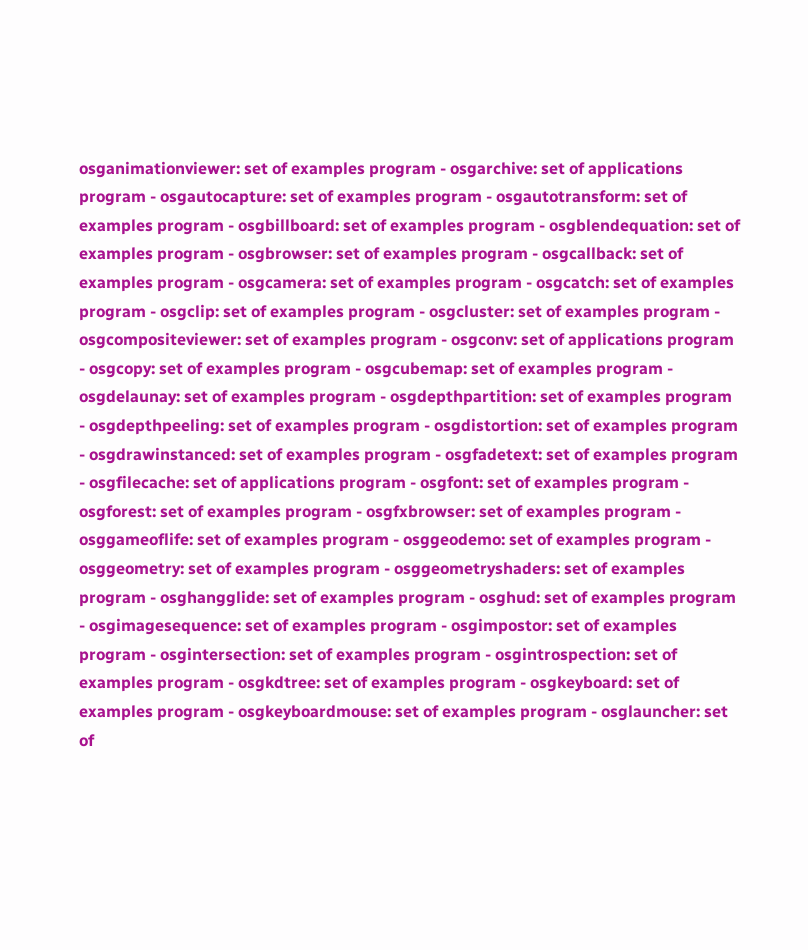osganimationviewer: set of examples program - osgarchive: set of applications program - osgautocapture: set of examples program - osgautotransform: set of examples program - osgbillboard: set of examples program - osgblendequation: set of examples program - osgbrowser: set of examples program - osgcallback: set of examples program - osgcamera: set of examples program - osgcatch: set of examples program - osgclip: set of examples program - osgcluster: set of examples program - osgcompositeviewer: set of examples program - osgconv: set of applications program - osgcopy: set of examples program - osgcubemap: set of examples program - osgdelaunay: set of examples program - osgdepthpartition: set of examples program - osgdepthpeeling: set of examples program - osgdistortion: set of examples program - osgdrawinstanced: set of examples program - osgfadetext: set of examples program - osgfilecache: set of applications program - osgfont: set of examples program - osgforest: set of examples program - osgfxbrowser: set of examples program - osggameoflife: set of examples program - osggeodemo: set of examples program - osggeometry: set of examples program - osggeometryshaders: set of examples program - osghangglide: set of examples program - osghud: set of examples program - osgimagesequence: set of examples program - osgimpostor: set of examples program - osgintersection: set of examples program - osgintrospection: set of examples program - osgkdtree: set of examples program - osgkeyboard: set of examples program - osgkeyboardmouse: set of examples program - osglauncher: set of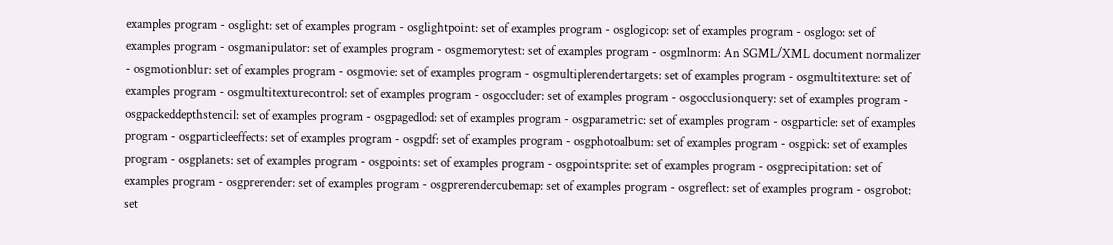examples program - osglight: set of examples program - osglightpoint: set of examples program - osglogicop: set of examples program - osglogo: set of examples program - osgmanipulator: set of examples program - osgmemorytest: set of examples program - osgmlnorm: An SGML/XML document normalizer - osgmotionblur: set of examples program - osgmovie: set of examples program - osgmultiplerendertargets: set of examples program - osgmultitexture: set of examples program - osgmultitexturecontrol: set of examples program - osgoccluder: set of examples program - osgocclusionquery: set of examples program - osgpackeddepthstencil: set of examples program - osgpagedlod: set of examples program - osgparametric: set of examples program - osgparticle: set of examples program - osgparticleeffects: set of examples program - osgpdf: set of examples program - osgphotoalbum: set of examples program - osgpick: set of examples program - osgplanets: set of examples program - osgpoints: set of examples program - osgpointsprite: set of examples program - osgprecipitation: set of examples program - osgprerender: set of examples program - osgprerendercubemap: set of examples program - osgreflect: set of examples program - osgrobot: set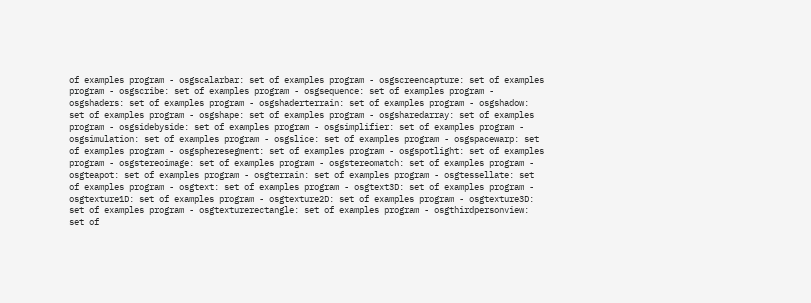of examples program - osgscalarbar: set of examples program - osgscreencapture: set of examples program - osgscribe: set of examples program - osgsequence: set of examples program - osgshaders: set of examples program - osgshaderterrain: set of examples program - osgshadow: set of examples program - osgshape: set of examples program - osgsharedarray: set of examples program - osgsidebyside: set of examples program - osgsimplifier: set of examples program - osgsimulation: set of examples program - osgslice: set of examples program - osgspacewarp: set of examples program - osgspheresegment: set of examples program - osgspotlight: set of examples program - osgstereoimage: set of examples program - osgstereomatch: set of examples program - osgteapot: set of examples program - osgterrain: set of examples program - osgtessellate: set of examples program - osgtext: set of examples program - osgtext3D: set of examples program - osgtexture1D: set of examples program - osgtexture2D: set of examples program - osgtexture3D: set of examples program - osgtexturerectangle: set of examples program - osgthirdpersonview: set of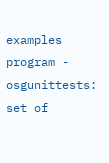examples program - osgunittests: set of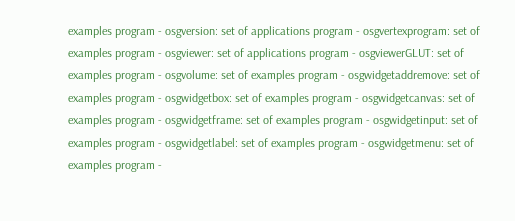examples program - osgversion: set of applications program - osgvertexprogram: set of examples program - osgviewer: set of applications program - osgviewerGLUT: set of examples program - osgvolume: set of examples program - osgwidgetaddremove: set of examples program - osgwidgetbox: set of examples program - osgwidgetcanvas: set of examples program - osgwidgetframe: set of examples program - osgwidgetinput: set of examples program - osgwidgetlabel: set of examples program - osgwidgetmenu: set of examples program -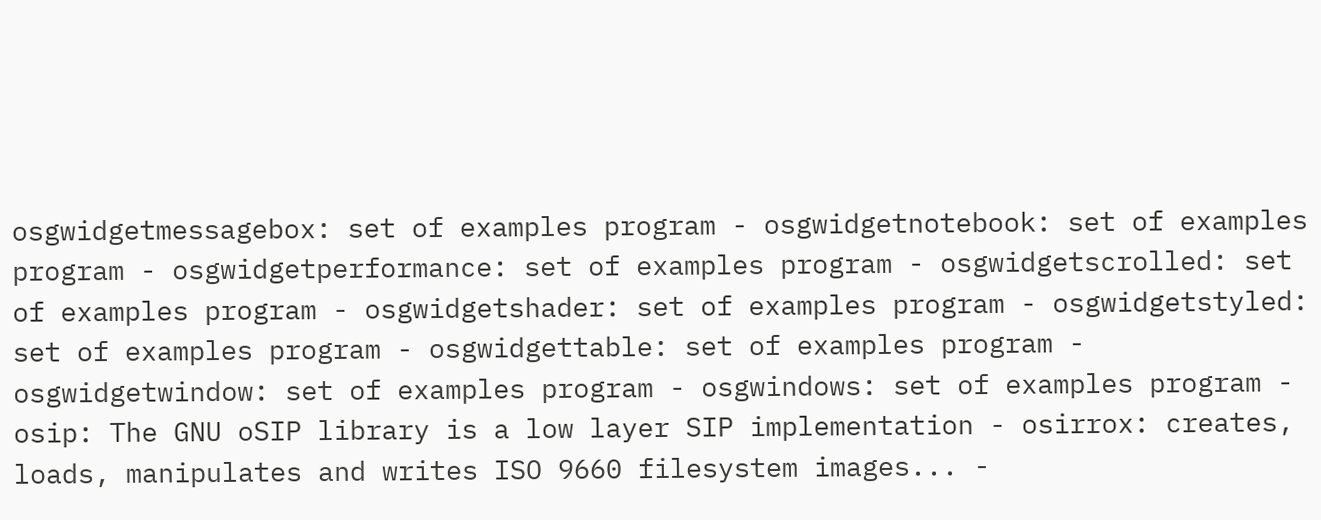osgwidgetmessagebox: set of examples program - osgwidgetnotebook: set of examples program - osgwidgetperformance: set of examples program - osgwidgetscrolled: set of examples program - osgwidgetshader: set of examples program - osgwidgetstyled: set of examples program - osgwidgettable: set of examples program - osgwidgetwindow: set of examples program - osgwindows: set of examples program - osip: The GNU oSIP library is a low layer SIP implementation - osirrox: creates, loads, manipulates and writes ISO 9660 filesystem images... -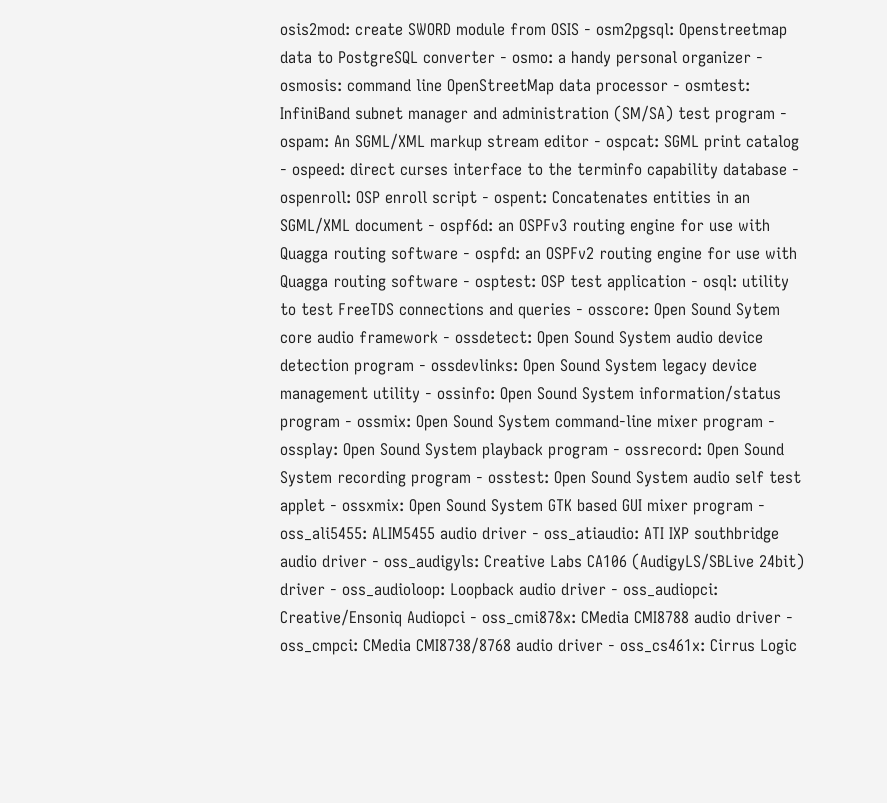osis2mod: create SWORD module from OSIS - osm2pgsql: Openstreetmap data to PostgreSQL converter - osmo: a handy personal organizer - osmosis: command line OpenStreetMap data processor - osmtest: InfiniBand subnet manager and administration (SM/SA) test program - ospam: An SGML/XML markup stream editor - ospcat: SGML print catalog - ospeed: direct curses interface to the terminfo capability database - ospenroll: OSP enroll script - ospent: Concatenates entities in an SGML/XML document - ospf6d: an OSPFv3 routing engine for use with Quagga routing software - ospfd: an OSPFv2 routing engine for use with Quagga routing software - osptest: OSP test application - osql: utility to test FreeTDS connections and queries - osscore: Open Sound Sytem core audio framework - ossdetect: Open Sound System audio device detection program - ossdevlinks: Open Sound System legacy device management utility - ossinfo: Open Sound System information/status program - ossmix: Open Sound System command-line mixer program - ossplay: Open Sound System playback program - ossrecord: Open Sound System recording program - osstest: Open Sound System audio self test applet - ossxmix: Open Sound System GTK based GUI mixer program - oss_ali5455: ALIM5455 audio driver - oss_atiaudio: ATI IXP southbridge audio driver - oss_audigyls: Creative Labs CA106 (AudigyLS/SBLive 24bit) driver - oss_audioloop: Loopback audio driver - oss_audiopci: Creative/Ensoniq Audiopci - oss_cmi878x: CMedia CMI8788 audio driver - oss_cmpci: CMedia CMI8738/8768 audio driver - oss_cs461x: Cirrus Logic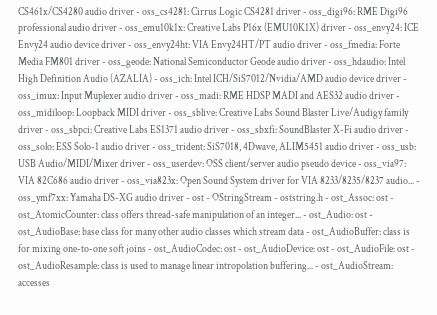CS461x/CS4280 audio driver - oss_cs4281: Cirrus Logic CS4281 driver - oss_digi96: RME Digi96 professional audio driver - oss_emu10k1x: Creative Labs P16x (EMU10K1X) driver - oss_envy24: ICE Envy24 audio device driver - oss_envy24ht: VIA Envy24HT/PT audio driver - oss_fmedia: Forte Media FM801 driver - oss_geode: National Semiconductor Geode audio driver - oss_hdaudio: Intel High Definition Audio (AZALIA) - oss_ich: Intel ICH/SiS7012/Nvidia/AMD audio device driver - oss_imux: Input Muplexer audio driver - oss_madi: RME HDSP MADI and AES32 audio driver - oss_midiloop: Loopback MIDI driver - oss_sblive: Creative Labs Sound Blaster Live/Audigy family driver - oss_sbpci: Creative Labs ES1371 audio driver - oss_sbxfi: SoundBlaster X-Fi audio driver - oss_solo: ESS Solo-1 audio driver - oss_trident: SiS7018, 4Dwave, ALIM5451 audio driver - oss_usb: USB Audio/MIDI/Mixer driver - oss_userdev: OSS client/server audio pseudo device - oss_via97: VIA 82C686 audio driver - oss_via823x: Open Sound System driver for VIA 8233/8235/8237 audio... - oss_ymf7xx: Yamaha DS-XG audio driver - ost - OStringStream - oststring.h - ost_Assoc: ost - ost_AtomicCounter: class offers thread-safe manipulation of an integer... - ost_Audio: ost - ost_AudioBase: base class for many other audio classes which stream data - ost_AudioBuffer: class is for mixing one-to-one soft joins - ost_AudioCodec: ost - ost_AudioDevice: ost - ost_AudioFile: ost - ost_AudioResample: class is used to manage linear intropolation buffering... - ost_AudioStream: accesses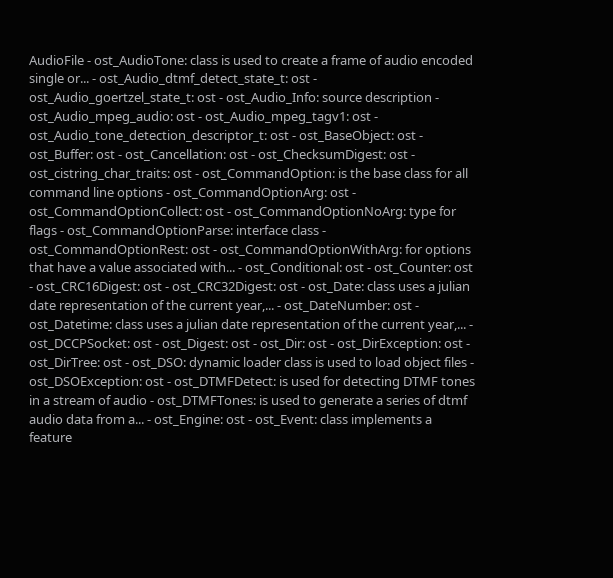AudioFile - ost_AudioTone: class is used to create a frame of audio encoded single or... - ost_Audio_dtmf_detect_state_t: ost - ost_Audio_goertzel_state_t: ost - ost_Audio_Info: source description - ost_Audio_mpeg_audio: ost - ost_Audio_mpeg_tagv1: ost - ost_Audio_tone_detection_descriptor_t: ost - ost_BaseObject: ost - ost_Buffer: ost - ost_Cancellation: ost - ost_ChecksumDigest: ost - ost_cistring_char_traits: ost - ost_CommandOption: is the base class for all command line options - ost_CommandOptionArg: ost - ost_CommandOptionCollect: ost - ost_CommandOptionNoArg: type for flags - ost_CommandOptionParse: interface class - ost_CommandOptionRest: ost - ost_CommandOptionWithArg: for options that have a value associated with... - ost_Conditional: ost - ost_Counter: ost - ost_CRC16Digest: ost - ost_CRC32Digest: ost - ost_Date: class uses a julian date representation of the current year,... - ost_DateNumber: ost - ost_Datetime: class uses a julian date representation of the current year,... - ost_DCCPSocket: ost - ost_Digest: ost - ost_Dir: ost - ost_DirException: ost - ost_DirTree: ost - ost_DSO: dynamic loader class is used to load object files - ost_DSOException: ost - ost_DTMFDetect: is used for detecting DTMF tones in a stream of audio - ost_DTMFTones: is used to generate a series of dtmf audio data from a... - ost_Engine: ost - ost_Event: class implements a feature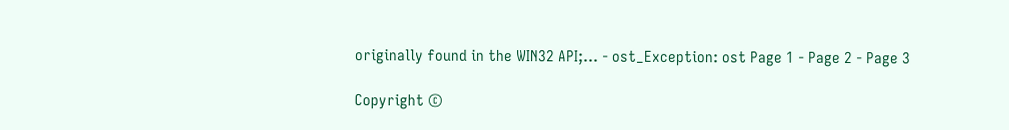originally found in the WIN32 API;... - ost_Exception: ost Page 1 - Page 2 - Page 3

Copyright ©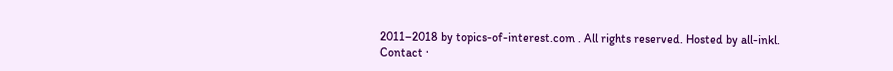2011–2018 by topics-of-interest.com . All rights reserved. Hosted by all-inkl.
Contact ·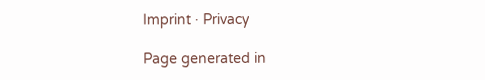Imprint · Privacy

Page generated in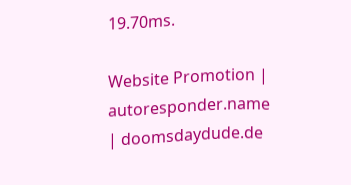19.70ms.

Website Promotion | autoresponder.name | doomsdaydude.de